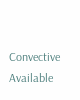Convective Available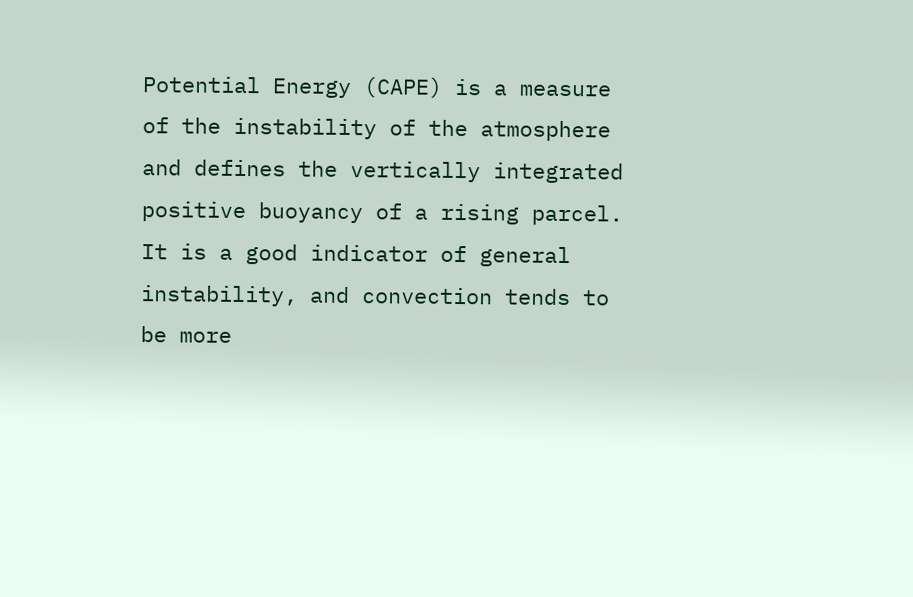Potential Energy (CAPE) is a measure of the instability of the atmosphere and defines the vertically integrated positive buoyancy of a rising parcel. It is a good indicator of general instability, and convection tends to be more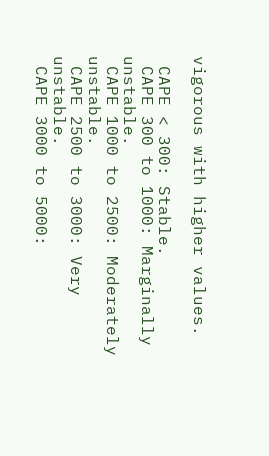vigorous with higher values.

 CAPE < 300: Stable.
 CAPE 300 to 1000: Marginally unstable.
 CAPE 1000 to 2500: Moderately unstable.
 CAPE 2500 to 3000: Very unstable.
 CAPE 3000 to 5000: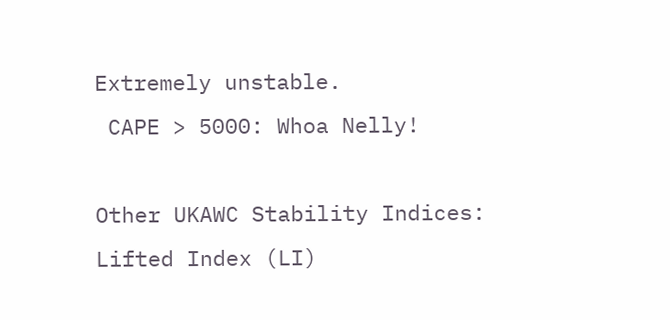Extremely unstable.
 CAPE > 5000: Whoa Nelly!

Other UKAWC Stability Indices:
Lifted Index (LI)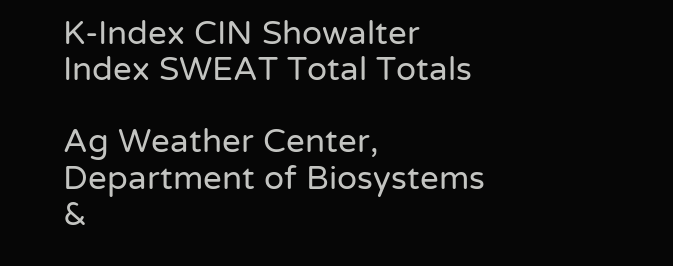K-Index CIN Showalter Index SWEAT Total Totals

Ag Weather Center, Department of Biosystems &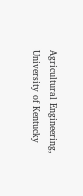Agricultural Engineering, University of Kentucky